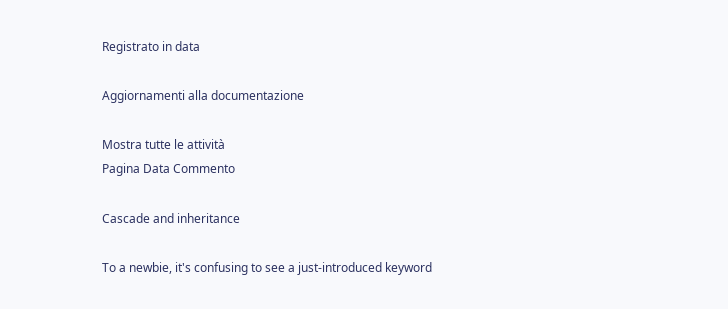Registrato in data

Aggiornamenti alla documentazione

Mostra tutte le attività
Pagina Data Commento

Cascade and inheritance

To a newbie, it's confusing to see a just-introduced keyword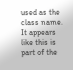used as the class name. It appears like this is part of the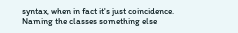syntax, when in fact it's just coincidence. Naming the classes something else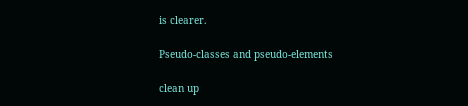is clearer.

Pseudo-classes and pseudo-elements

clean up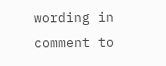wording in comment to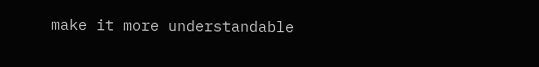make it more understandable